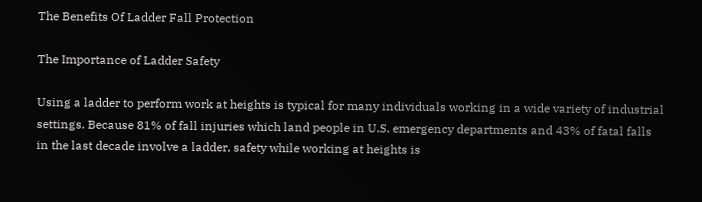The Benefits Of Ladder Fall Protection

The Importance of Ladder Safety

Using a ladder to perform work at heights is typical for many individuals working in a wide variety of industrial settings. Because 81% of fall injuries which land people in U.S. emergency departments and 43% of fatal falls in the last decade involve a ladder, safety while working at heights is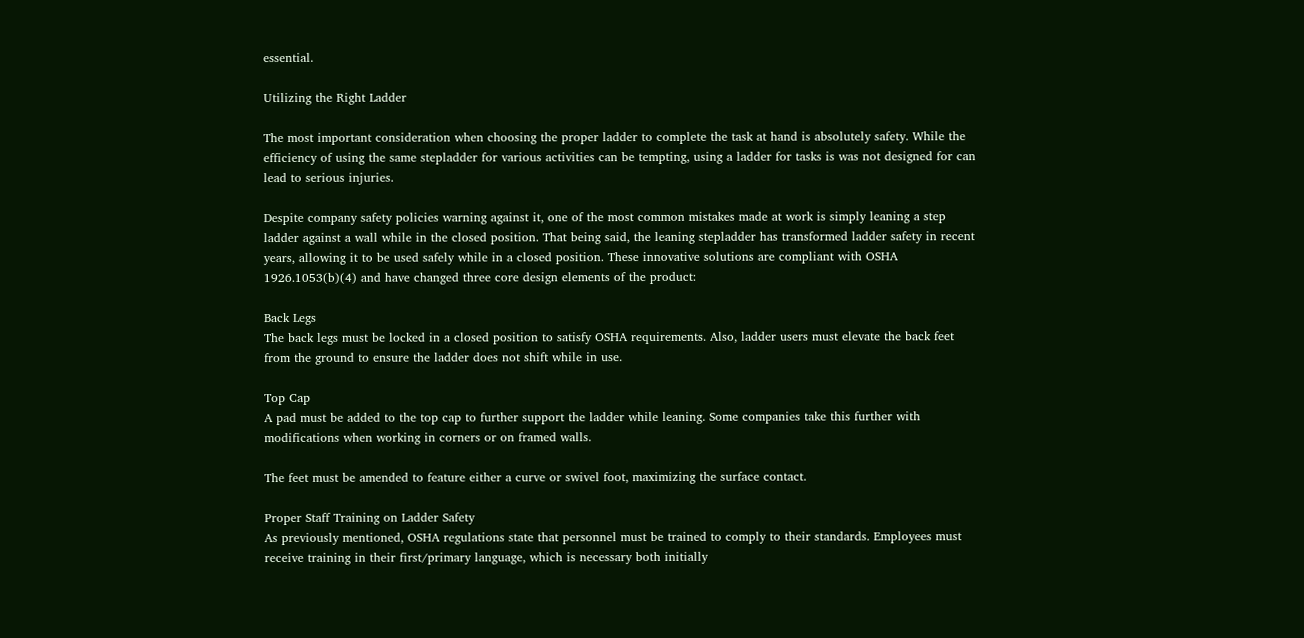essential.

Utilizing the Right Ladder

The most important consideration when choosing the proper ladder to complete the task at hand is absolutely safety. While the efficiency of using the same stepladder for various activities can be tempting, using a ladder for tasks is was not designed for can lead to serious injuries.

Despite company safety policies warning against it, one of the most common mistakes made at work is simply leaning a step ladder against a wall while in the closed position. That being said, the leaning stepladder has transformed ladder safety in recent years, allowing it to be used safely while in a closed position. These innovative solutions are compliant with OSHA 1926.1053(b)(4) and have changed three core design elements of the product:

Back Legs
The back legs must be locked in a closed position to satisfy OSHA requirements. Also, ladder users must elevate the back feet from the ground to ensure the ladder does not shift while in use.

Top Cap
A pad must be added to the top cap to further support the ladder while leaning. Some companies take this further with modifications when working in corners or on framed walls.

The feet must be amended to feature either a curve or swivel foot, maximizing the surface contact.

Proper Staff Training on Ladder Safety
As previously mentioned, OSHA regulations state that personnel must be trained to comply to their standards. Employees must receive training in their first/primary language, which is necessary both initially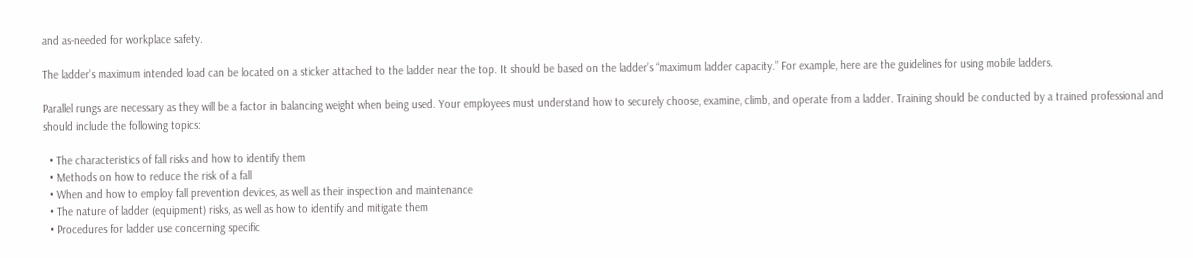and as-needed for workplace safety.

The ladder’s maximum intended load can be located on a sticker attached to the ladder near the top. It should be based on the ladder’s “maximum ladder capacity.” For example, here are the guidelines for using mobile ladders.

Parallel rungs are necessary as they will be a factor in balancing weight when being used. Your employees must understand how to securely choose, examine, climb, and operate from a ladder. Training should be conducted by a trained professional and should include the following topics:

  • The characteristics of fall risks and how to identify them
  • Methods on how to reduce the risk of a fall
  • When and how to employ fall prevention devices, as well as their inspection and maintenance
  • The nature of ladder (equipment) risks, as well as how to identify and mitigate them
  • Procedures for ladder use concerning specific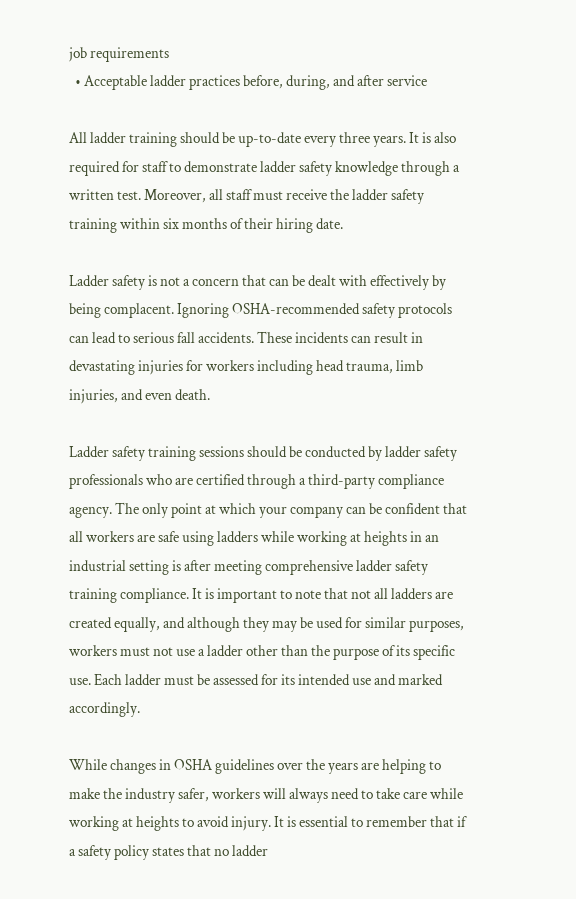job requirements
  • Acceptable ladder practices before, during, and after service

All ladder training should be up-to-date every three years. It is also required for staff to demonstrate ladder safety knowledge through a written test. Moreover, all staff must receive the ladder safety training within six months of their hiring date.

Ladder safety is not a concern that can be dealt with effectively by being complacent. Ignoring OSHA-recommended safety protocols can lead to serious fall accidents. These incidents can result in devastating injuries for workers including head trauma, limb injuries, and even death.

Ladder safety training sessions should be conducted by ladder safety professionals who are certified through a third-party compliance agency. The only point at which your company can be confident that all workers are safe using ladders while working at heights in an industrial setting is after meeting comprehensive ladder safety training compliance. It is important to note that not all ladders are created equally, and although they may be used for similar purposes, workers must not use a ladder other than the purpose of its specific use. Each ladder must be assessed for its intended use and marked accordingly.

While changes in OSHA guidelines over the years are helping to make the industry safer, workers will always need to take care while working at heights to avoid injury. It is essential to remember that if a safety policy states that no ladder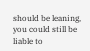should be leaning, you could still be liable to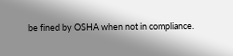be fined by OSHA when not in compliance.